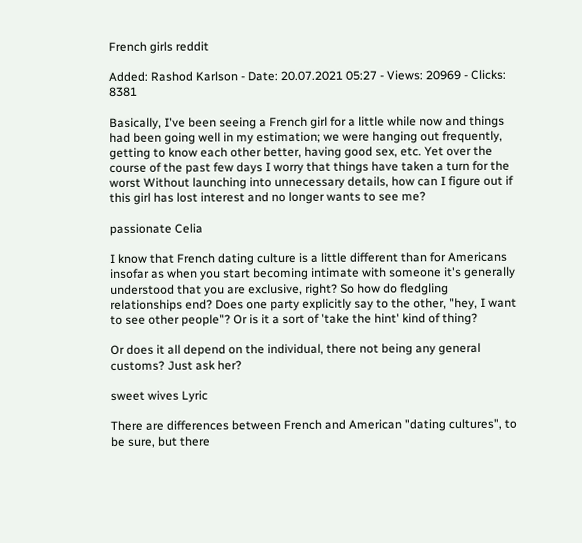French girls reddit

Added: Rashod Karlson - Date: 20.07.2021 05:27 - Views: 20969 - Clicks: 8381

Basically, I've been seeing a French girl for a little while now and things had been going well in my estimation; we were hanging out frequently, getting to know each other better, having good sex, etc. Yet over the course of the past few days I worry that things have taken a turn for the worst Without launching into unnecessary details, how can I figure out if this girl has lost interest and no longer wants to see me?

passionate Celia

I know that French dating culture is a little different than for Americans insofar as when you start becoming intimate with someone it's generally understood that you are exclusive, right? So how do fledgling relationships end? Does one party explicitly say to the other, "hey, I want to see other people"? Or is it a sort of 'take the hint' kind of thing?

Or does it all depend on the individual, there not being any general customs? Just ask her?

sweet wives Lyric

There are differences between French and American "dating cultures", to be sure, but there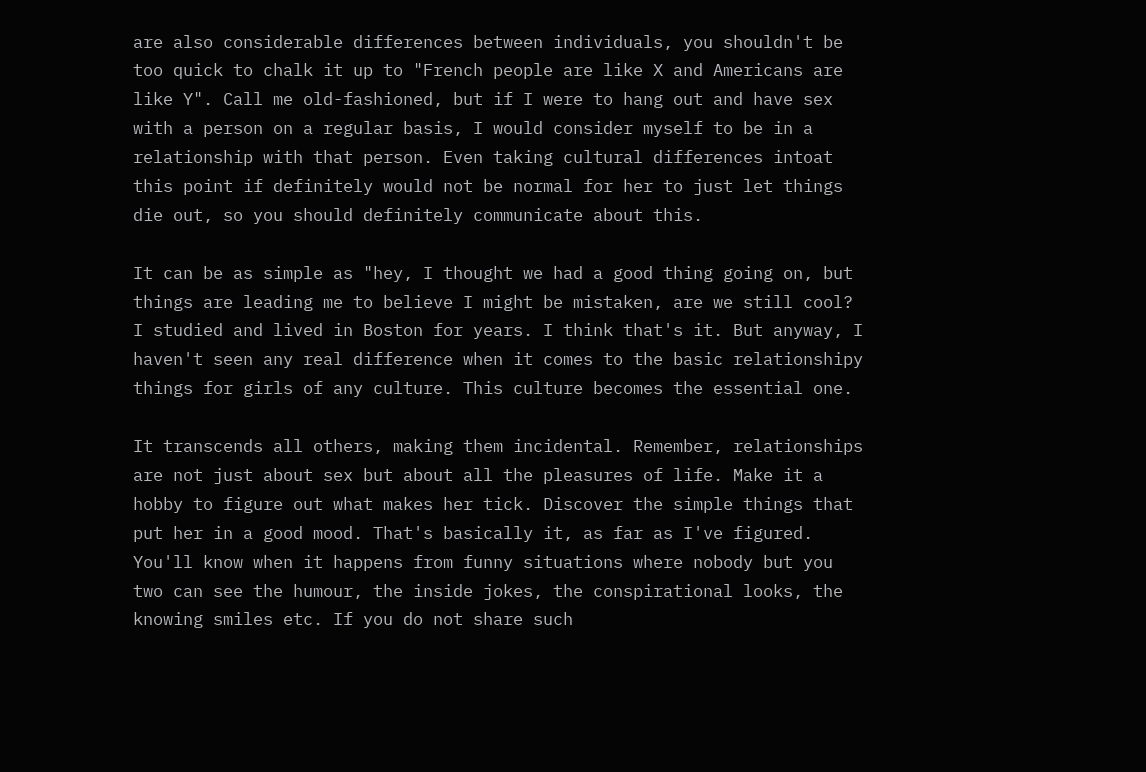are also considerable differences between individuals, you shouldn't be too quick to chalk it up to "French people are like X and Americans are like Y". Call me old-fashioned, but if I were to hang out and have sex with a person on a regular basis, I would consider myself to be in a relationship with that person. Even taking cultural differences intoat this point if definitely would not be normal for her to just let things die out, so you should definitely communicate about this.

It can be as simple as "hey, I thought we had a good thing going on, but things are leading me to believe I might be mistaken, are we still cool? I studied and lived in Boston for years. I think that's it. But anyway, I haven't seen any real difference when it comes to the basic relationshipy things for girls of any culture. This culture becomes the essential one.

It transcends all others, making them incidental. Remember, relationships are not just about sex but about all the pleasures of life. Make it a hobby to figure out what makes her tick. Discover the simple things that put her in a good mood. That's basically it, as far as I've figured. You'll know when it happens from funny situations where nobody but you two can see the humour, the inside jokes, the conspirational looks, the knowing smiles etc. If you do not share such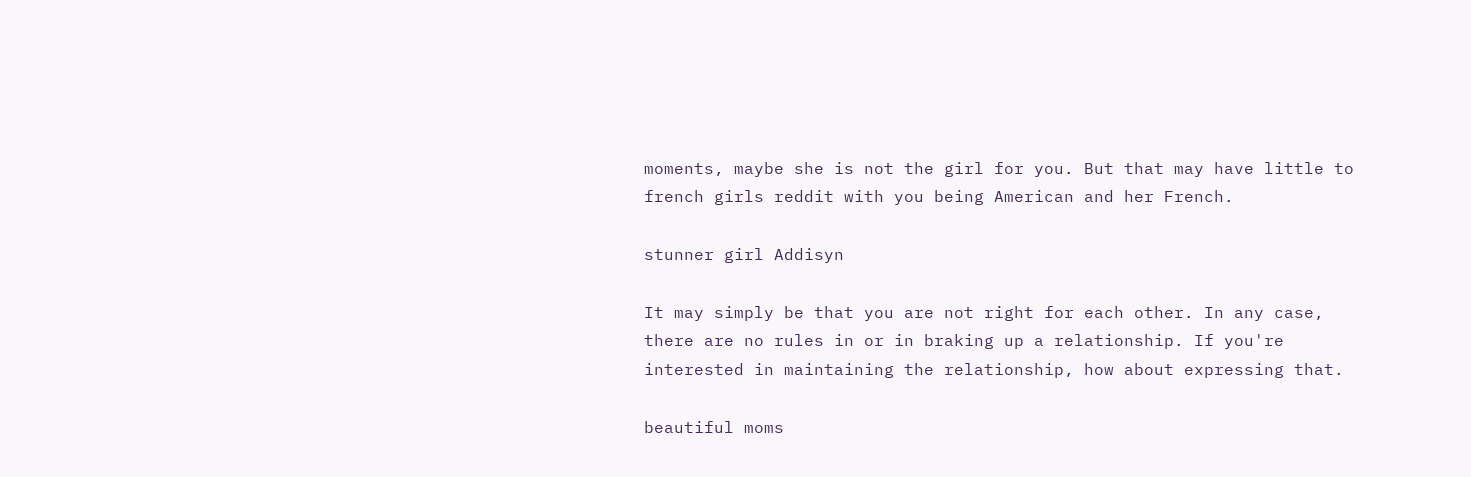moments, maybe she is not the girl for you. But that may have little to french girls reddit with you being American and her French.

stunner girl Addisyn

It may simply be that you are not right for each other. In any case, there are no rules in or in braking up a relationship. If you're interested in maintaining the relationship, how about expressing that.

beautiful moms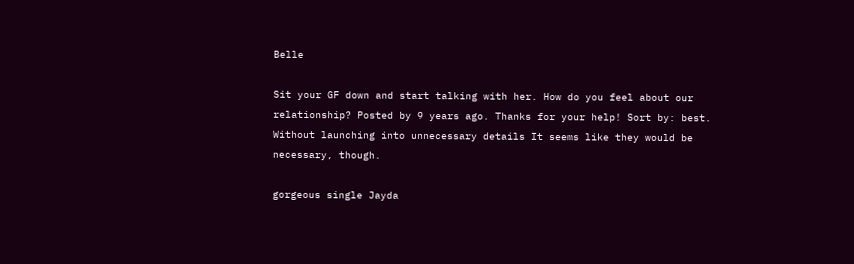Belle

Sit your GF down and start talking with her. How do you feel about our relationship? Posted by 9 years ago. Thanks for your help! Sort by: best. Without launching into unnecessary details It seems like they would be necessary, though.

gorgeous single Jayda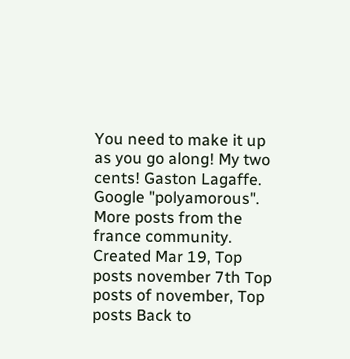You need to make it up as you go along! My two cents! Gaston Lagaffe. Google "polyamorous". More posts from the france community. Created Mar 19, Top posts november 7th Top posts of november, Top posts Back to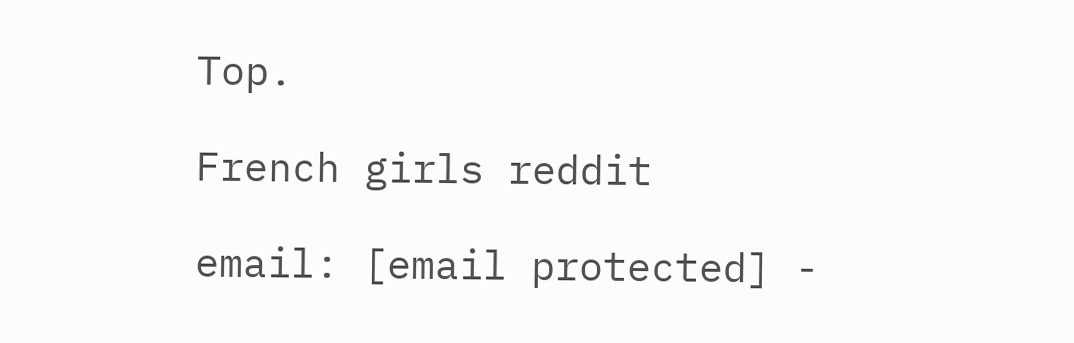Top.

French girls reddit

email: [email protected] -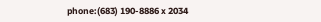phone:(683) 190-8886 x 2034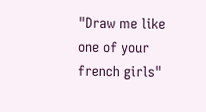"Draw me like one of your french girls"